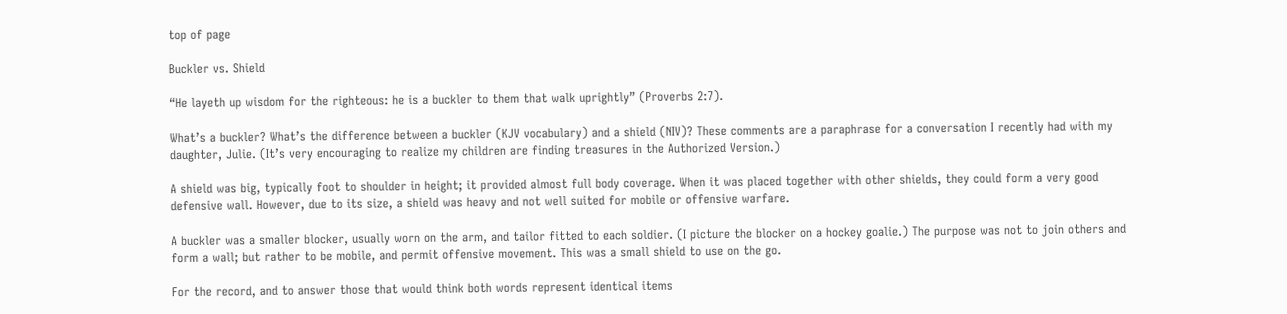top of page

Buckler vs. Shield

“He layeth up wisdom for the righteous: he is a buckler to them that walk uprightly” (Proverbs 2:7).

What’s a buckler? What’s the difference between a buckler (KJV vocabulary) and a shield (NIV)? These comments are a paraphrase for a conversation I recently had with my daughter, Julie. (It’s very encouraging to realize my children are finding treasures in the Authorized Version.)

A shield was big, typically foot to shoulder in height; it provided almost full body coverage. When it was placed together with other shields, they could form a very good defensive wall. However, due to its size, a shield was heavy and not well suited for mobile or offensive warfare.

A buckler was a smaller blocker, usually worn on the arm, and tailor fitted to each soldier. (I picture the blocker on a hockey goalie.) The purpose was not to join others and form a wall; but rather to be mobile, and permit offensive movement. This was a small shield to use on the go.

For the record, and to answer those that would think both words represent identical items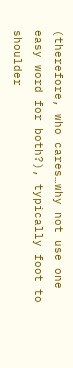(therefore, who cares…why not use one easy word for both?), typically foot to shoulder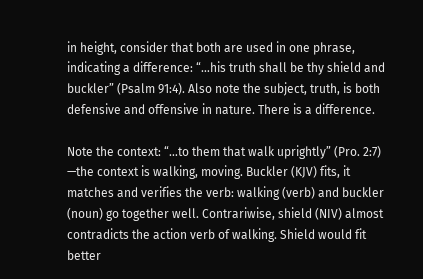in height, consider that both are used in one phrase, indicating a difference: “…his truth shall be thy shield and buckler” (Psalm 91:4). Also note the subject, truth, is both defensive and offensive in nature. There is a difference.

Note the context: “…to them that walk uprightly” (Pro. 2:7) —the context is walking, moving. Buckler (KJV) fits, it matches and verifies the verb: walking (verb) and buckler (noun) go together well. Contrariwise, shield (NIV) almost contradicts the action verb of walking. Shield would fit better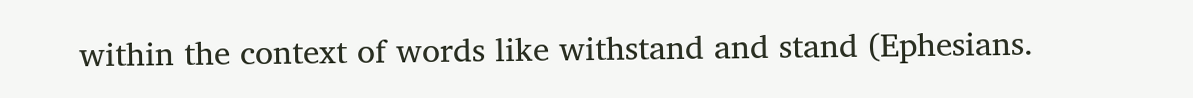within the context of words like withstand and stand (Ephesians.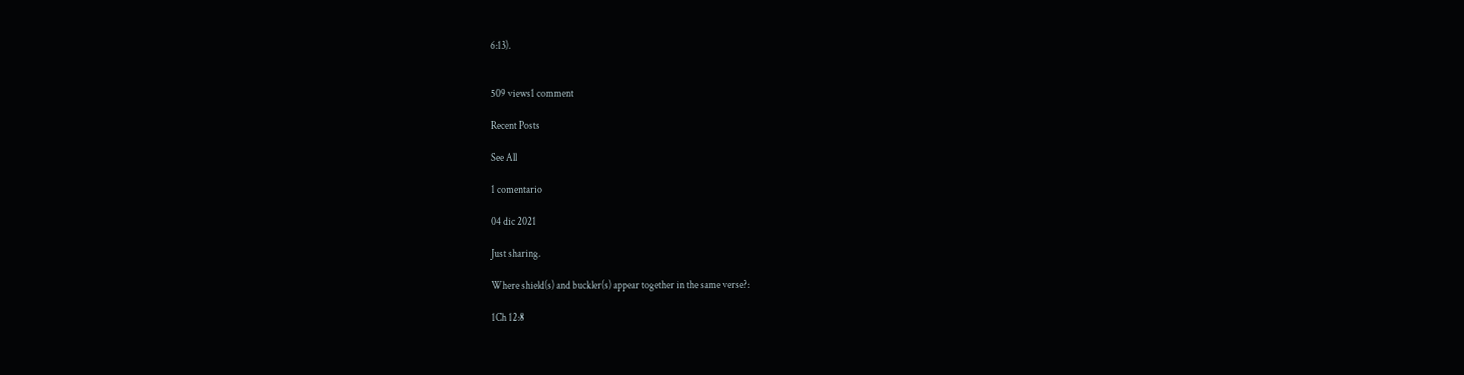6:13).


509 views1 comment

Recent Posts

See All

1 comentario

04 dic 2021

Just sharing.

Where shield(s) and buckler(s) appear together in the same verse?:

1Ch 12:8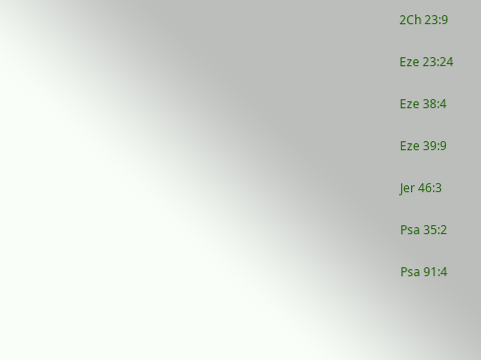2Ch 23:9

Eze 23:24

Eze 38:4

Eze 39:9

Jer 46:3

Psa 35:2

Psa 91:4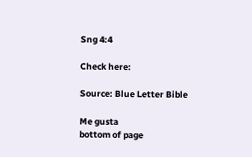Sng 4:4

Check here:

Source: Blue Letter Bible

Me gusta
bottom of page